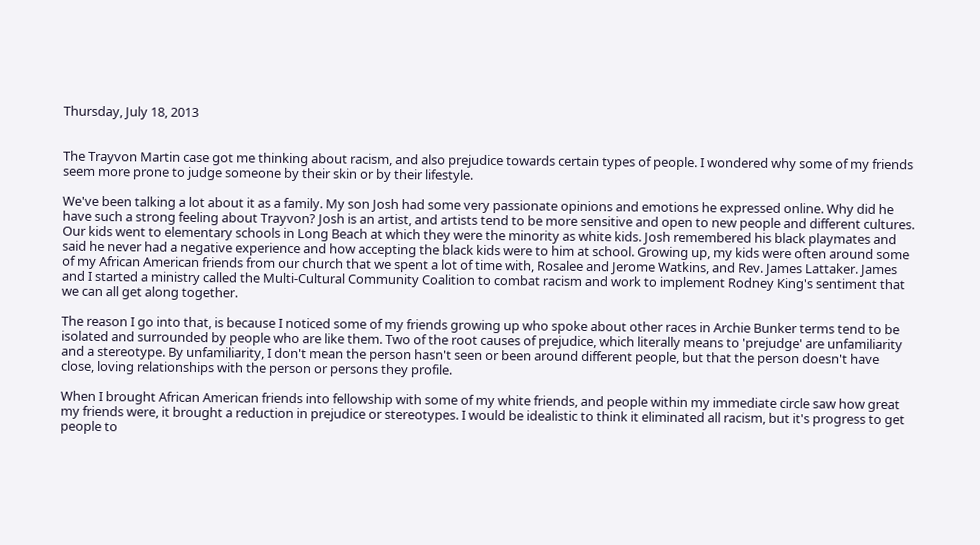Thursday, July 18, 2013


The Trayvon Martin case got me thinking about racism, and also prejudice towards certain types of people. I wondered why some of my friends seem more prone to judge someone by their skin or by their lifestyle.

We've been talking a lot about it as a family. My son Josh had some very passionate opinions and emotions he expressed online. Why did he have such a strong feeling about Trayvon? Josh is an artist, and artists tend to be more sensitive and open to new people and different cultures. Our kids went to elementary schools in Long Beach at which they were the minority as white kids. Josh remembered his black playmates and said he never had a negative experience and how accepting the black kids were to him at school. Growing up, my kids were often around some of my African American friends from our church that we spent a lot of time with, Rosalee and Jerome Watkins, and Rev. James Lattaker. James and I started a ministry called the Multi-Cultural Community Coalition to combat racism and work to implement Rodney King's sentiment that we can all get along together.

The reason I go into that, is because I noticed some of my friends growing up who spoke about other races in Archie Bunker terms tend to be isolated and surrounded by people who are like them. Two of the root causes of prejudice, which literally means to 'prejudge' are unfamiliarity and a stereotype. By unfamiliarity, I don't mean the person hasn't seen or been around different people, but that the person doesn't have close, loving relationships with the person or persons they profile.

When I brought African American friends into fellowship with some of my white friends, and people within my immediate circle saw how great my friends were, it brought a reduction in prejudice or stereotypes. I would be idealistic to think it eliminated all racism, but it's progress to get people to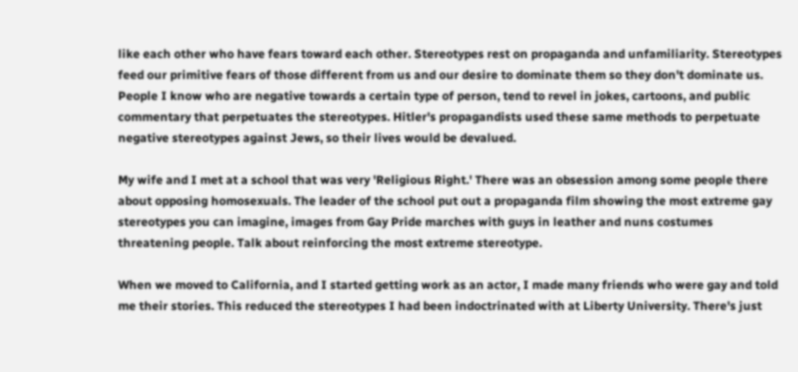like each other who have fears toward each other. Stereotypes rest on propaganda and unfamiliarity. Stereotypes feed our primitive fears of those different from us and our desire to dominate them so they don't dominate us. People I know who are negative towards a certain type of person, tend to revel in jokes, cartoons, and public commentary that perpetuates the stereotypes. Hitler's propagandists used these same methods to perpetuate negative stereotypes against Jews, so their lives would be devalued.

My wife and I met at a school that was very 'Religious Right.' There was an obsession among some people there about opposing homosexuals. The leader of the school put out a propaganda film showing the most extreme gay stereotypes you can imagine, images from Gay Pride marches with guys in leather and nuns costumes threatening people. Talk about reinforcing the most extreme stereotype.

When we moved to California, and I started getting work as an actor, I made many friends who were gay and told me their stories. This reduced the stereotypes I had been indoctrinated with at Liberty University. There's just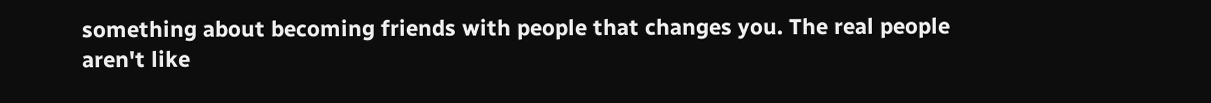something about becoming friends with people that changes you. The real people aren't like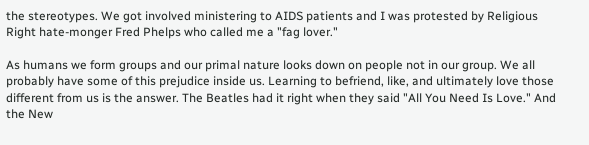the stereotypes. We got involved ministering to AIDS patients and I was protested by Religious Right hate-monger Fred Phelps who called me a "fag lover."

As humans we form groups and our primal nature looks down on people not in our group. We all probably have some of this prejudice inside us. Learning to befriend, like, and ultimately love those different from us is the answer. The Beatles had it right when they said "All You Need Is Love." And the New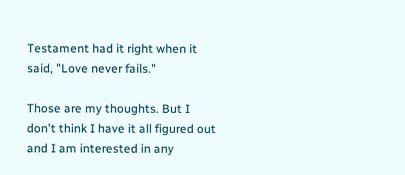Testament had it right when it said, "Love never fails."

Those are my thoughts. But I don't think I have it all figured out and I am interested in any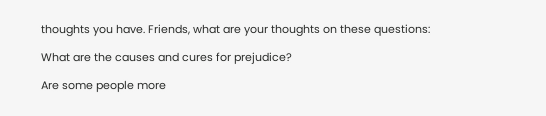thoughts you have. Friends, what are your thoughts on these questions:

What are the causes and cures for prejudice?

Are some people more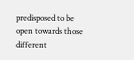predisposed to be open towards those different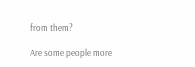from them?

Are some people more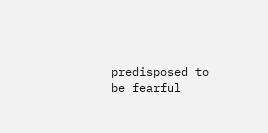predisposed to be fearful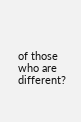of those who are different?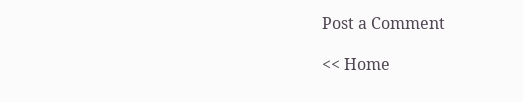Post a Comment

<< Home